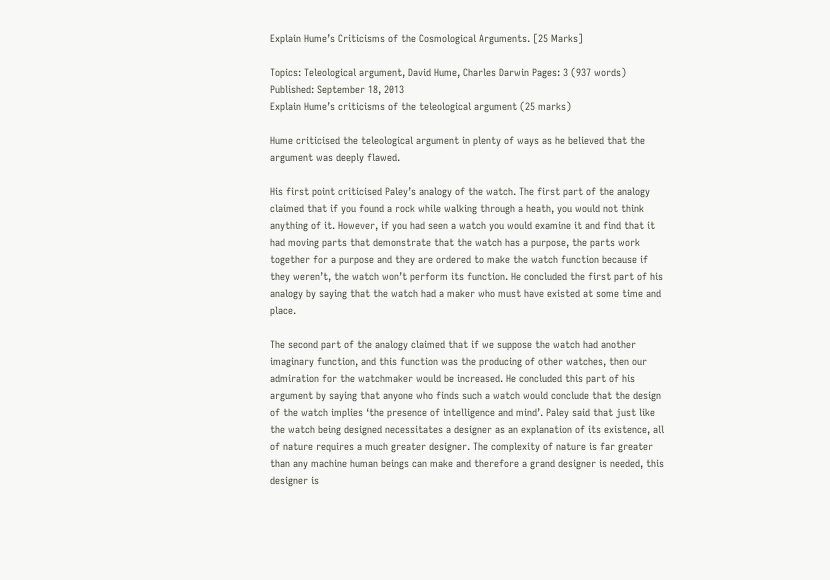Explain Hume’s Criticisms of the Cosmological Arguments. [25 Marks]

Topics: Teleological argument, David Hume, Charles Darwin Pages: 3 (937 words) Published: September 18, 2013
Explain Hume’s criticisms of the teleological argument (25 marks)

Hume criticised the teleological argument in plenty of ways as he believed that the argument was deeply flawed.

His first point criticised Paley’s analogy of the watch. The first part of the analogy claimed that if you found a rock while walking through a heath, you would not think anything of it. However, if you had seen a watch you would examine it and find that it had moving parts that demonstrate that the watch has a purpose, the parts work together for a purpose and they are ordered to make the watch function because if they weren’t, the watch won’t perform its function. He concluded the first part of his analogy by saying that the watch had a maker who must have existed at some time and place.

The second part of the analogy claimed that if we suppose the watch had another imaginary function, and this function was the producing of other watches, then our admiration for the watchmaker would be increased. He concluded this part of his argument by saying that anyone who finds such a watch would conclude that the design of the watch implies ‘the presence of intelligence and mind’. Paley said that just like the watch being designed necessitates a designer as an explanation of its existence, all of nature requires a much greater designer. The complexity of nature is far greater than any machine human beings can make and therefore a grand designer is needed, this designer is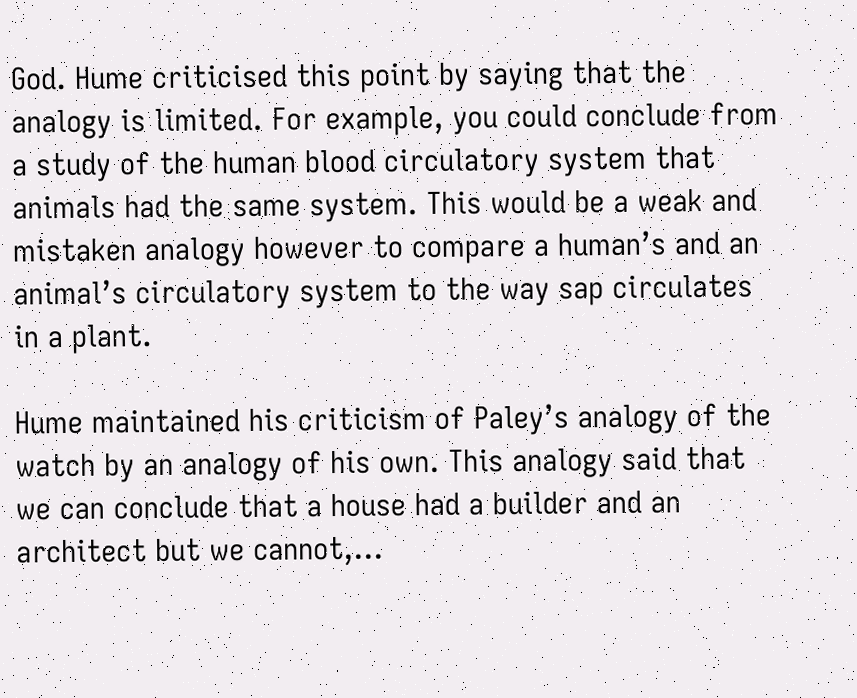God. Hume criticised this point by saying that the analogy is limited. For example, you could conclude from a study of the human blood circulatory system that animals had the same system. This would be a weak and mistaken analogy however to compare a human’s and an animal’s circulatory system to the way sap circulates in a plant.

Hume maintained his criticism of Paley’s analogy of the watch by an analogy of his own. This analogy said that we can conclude that a house had a builder and an architect but we cannot,...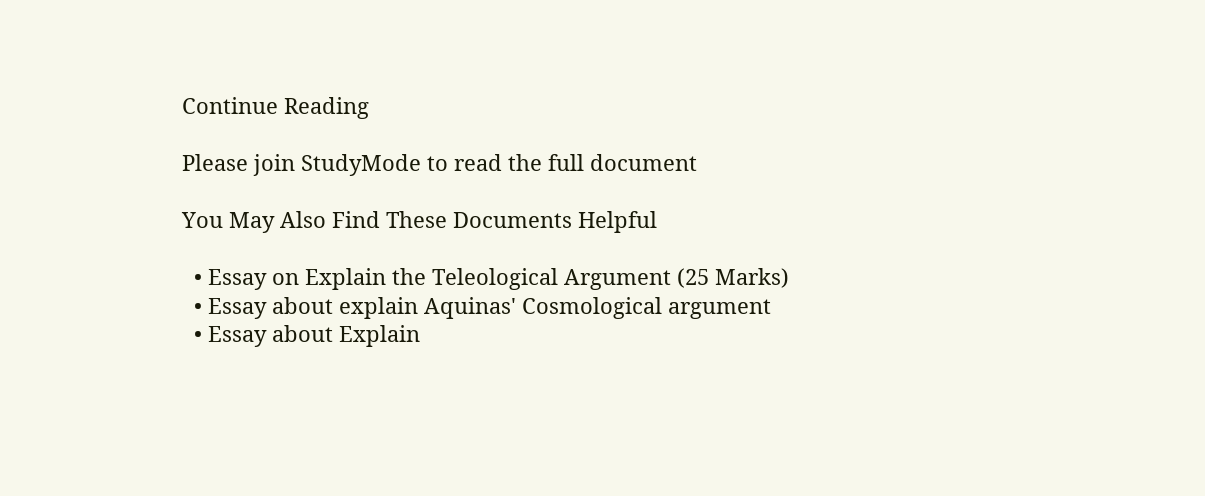Continue Reading

Please join StudyMode to read the full document

You May Also Find These Documents Helpful

  • Essay on Explain the Teleological Argument (25 Marks)
  • Essay about explain Aquinas' Cosmological argument
  • Essay about Explain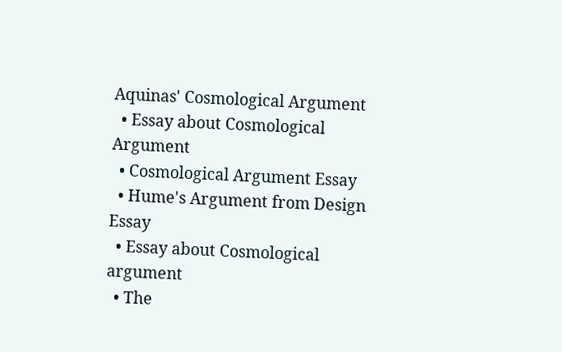Aquinas' Cosmological Argument
  • Essay about Cosmological Argument
  • Cosmological Argument Essay
  • Hume's Argument from Design Essay
  • Essay about Cosmological argument
  • The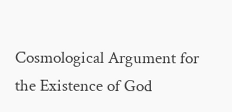Cosmological Argument for the Existence of God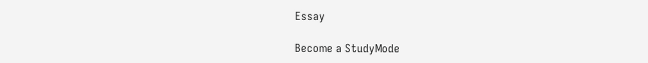Essay

Become a StudyMode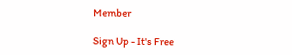Member

Sign Up - It's Free